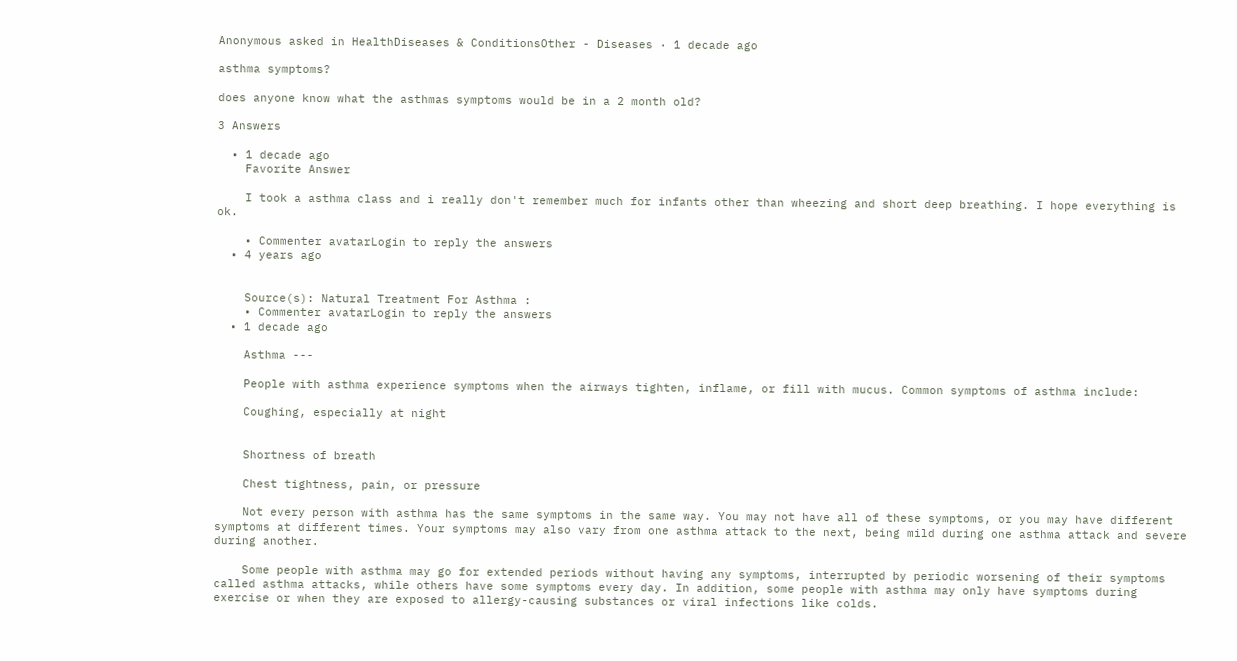Anonymous asked in HealthDiseases & ConditionsOther - Diseases · 1 decade ago

asthma symptoms?

does anyone know what the asthmas symptoms would be in a 2 month old?

3 Answers

  • 1 decade ago
    Favorite Answer

    I took a asthma class and i really don't remember much for infants other than wheezing and short deep breathing. I hope everything is ok.

    • Commenter avatarLogin to reply the answers
  • 4 years ago


    Source(s): Natural Treatment For Asthma :
    • Commenter avatarLogin to reply the answers
  • 1 decade ago

    Asthma ---

    People with asthma experience symptoms when the airways tighten, inflame, or fill with mucus. Common symptoms of asthma include:

    Coughing, especially at night


    Shortness of breath

    Chest tightness, pain, or pressure

    Not every person with asthma has the same symptoms in the same way. You may not have all of these symptoms, or you may have different symptoms at different times. Your symptoms may also vary from one asthma attack to the next, being mild during one asthma attack and severe during another.

    Some people with asthma may go for extended periods without having any symptoms, interrupted by periodic worsening of their symptoms called asthma attacks, while others have some symptoms every day. In addition, some people with asthma may only have symptoms during exercise or when they are exposed to allergy-causing substances or viral infections like colds.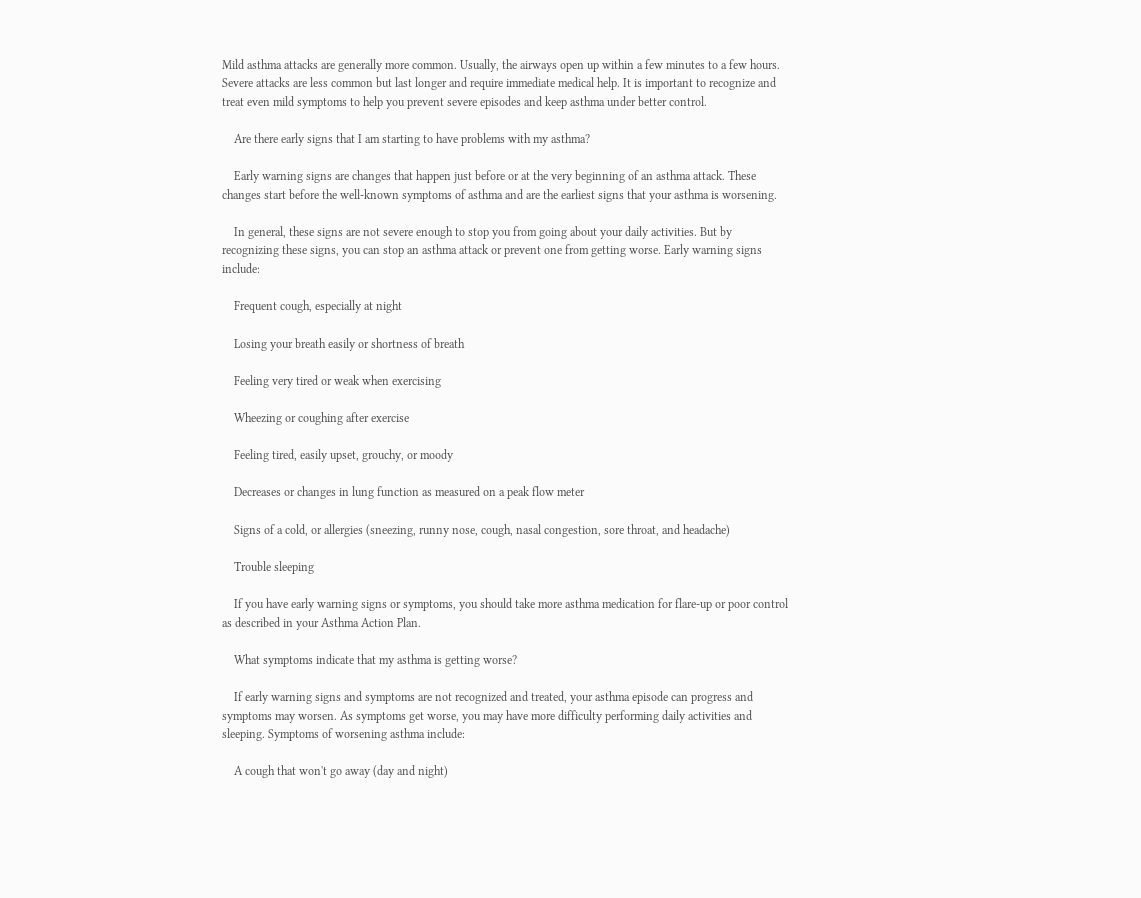Mild asthma attacks are generally more common. Usually, the airways open up within a few minutes to a few hours. Severe attacks are less common but last longer and require immediate medical help. It is important to recognize and treat even mild symptoms to help you prevent severe episodes and keep asthma under better control.

    Are there early signs that I am starting to have problems with my asthma?

    Early warning signs are changes that happen just before or at the very beginning of an asthma attack. These changes start before the well-known symptoms of asthma and are the earliest signs that your asthma is worsening.

    In general, these signs are not severe enough to stop you from going about your daily activities. But by recognizing these signs, you can stop an asthma attack or prevent one from getting worse. Early warning signs include:

    Frequent cough, especially at night

    Losing your breath easily or shortness of breath

    Feeling very tired or weak when exercising

    Wheezing or coughing after exercise

    Feeling tired, easily upset, grouchy, or moody

    Decreases or changes in lung function as measured on a peak flow meter

    Signs of a cold, or allergies (sneezing, runny nose, cough, nasal congestion, sore throat, and headache)

    Trouble sleeping

    If you have early warning signs or symptoms, you should take more asthma medication for flare-up or poor control as described in your Asthma Action Plan.

    What symptoms indicate that my asthma is getting worse?

    If early warning signs and symptoms are not recognized and treated, your asthma episode can progress and symptoms may worsen. As symptoms get worse, you may have more difficulty performing daily activities and sleeping. Symptoms of worsening asthma include:

    A cough that won't go away (day and night)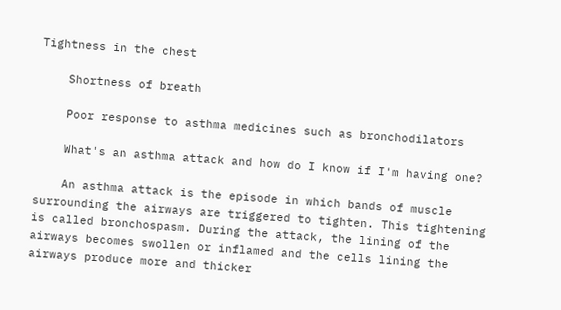Tightness in the chest

    Shortness of breath

    Poor response to asthma medicines such as bronchodilators

    What's an asthma attack and how do I know if I'm having one?

    An asthma attack is the episode in which bands of muscle surrounding the airways are triggered to tighten. This tightening is called bronchospasm. During the attack, the lining of the airways becomes swollen or inflamed and the cells lining the airways produce more and thicker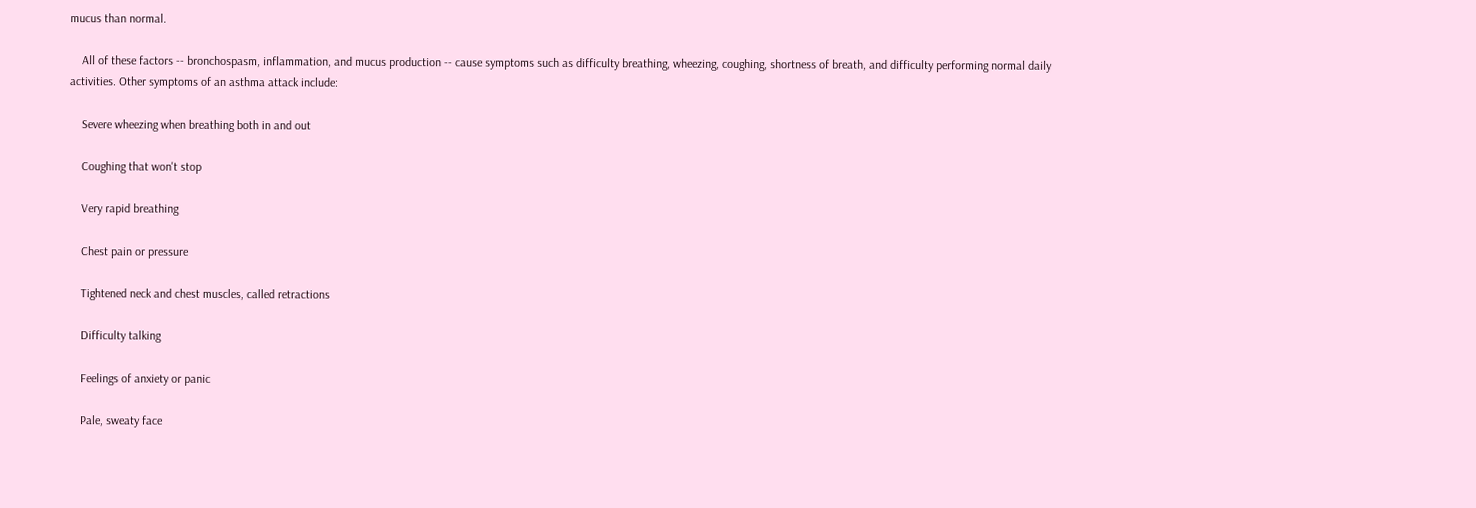mucus than normal.

    All of these factors -- bronchospasm, inflammation, and mucus production -- cause symptoms such as difficulty breathing, wheezing, coughing, shortness of breath, and difficulty performing normal daily activities. Other symptoms of an asthma attack include:

    Severe wheezing when breathing both in and out

    Coughing that won't stop

    Very rapid breathing

    Chest pain or pressure

    Tightened neck and chest muscles, called retractions

    Difficulty talking

    Feelings of anxiety or panic

    Pale, sweaty face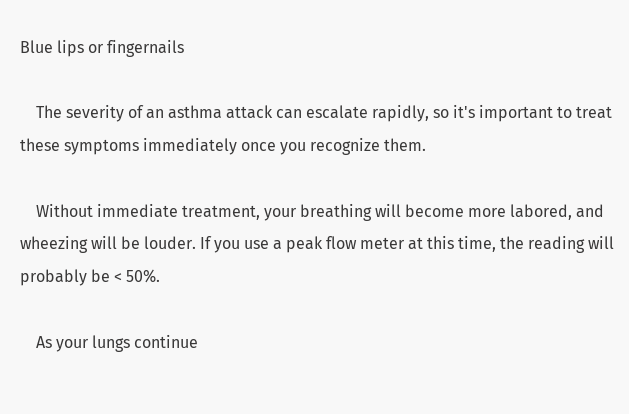Blue lips or fingernails

    The severity of an asthma attack can escalate rapidly, so it's important to treat these symptoms immediately once you recognize them.

    Without immediate treatment, your breathing will become more labored, and wheezing will be louder. If you use a peak flow meter at this time, the reading will probably be < 50%.

    As your lungs continue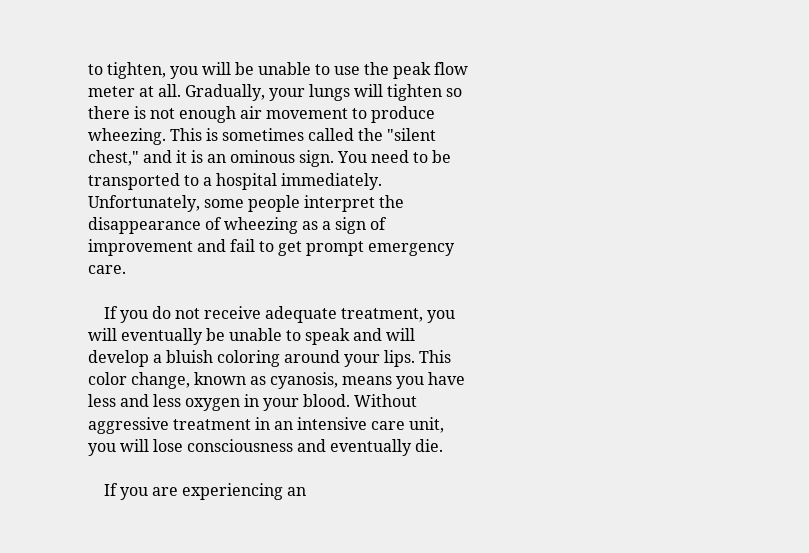to tighten, you will be unable to use the peak flow meter at all. Gradually, your lungs will tighten so there is not enough air movement to produce wheezing. This is sometimes called the "silent chest," and it is an ominous sign. You need to be transported to a hospital immediately. Unfortunately, some people interpret the disappearance of wheezing as a sign of improvement and fail to get prompt emergency care.

    If you do not receive adequate treatment, you will eventually be unable to speak and will develop a bluish coloring around your lips. This color change, known as cyanosis, means you have less and less oxygen in your blood. Without aggressive treatment in an intensive care unit, you will lose consciousness and eventually die.

    If you are experiencing an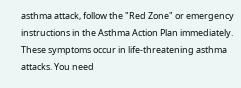asthma attack, follow the "Red Zone" or emergency instructions in the Asthma Action Plan immediately. These symptoms occur in life-threatening asthma attacks. You need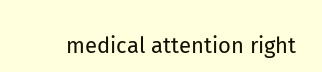medical attention right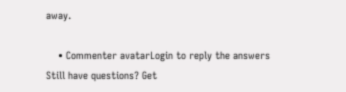away.

    • Commenter avatarLogin to reply the answers
Still have questions? Get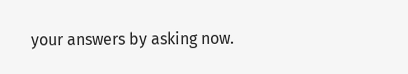your answers by asking now.